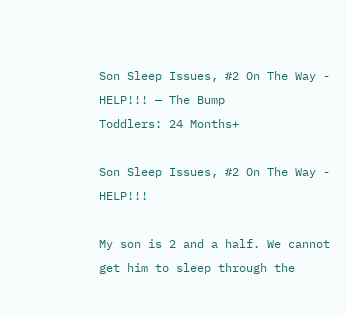Son Sleep Issues, #2 On The Way - HELP!!! — The Bump
Toddlers: 24 Months+

Son Sleep Issues, #2 On The Way - HELP!!!

My son is 2 and a half. We cannot get him to sleep through the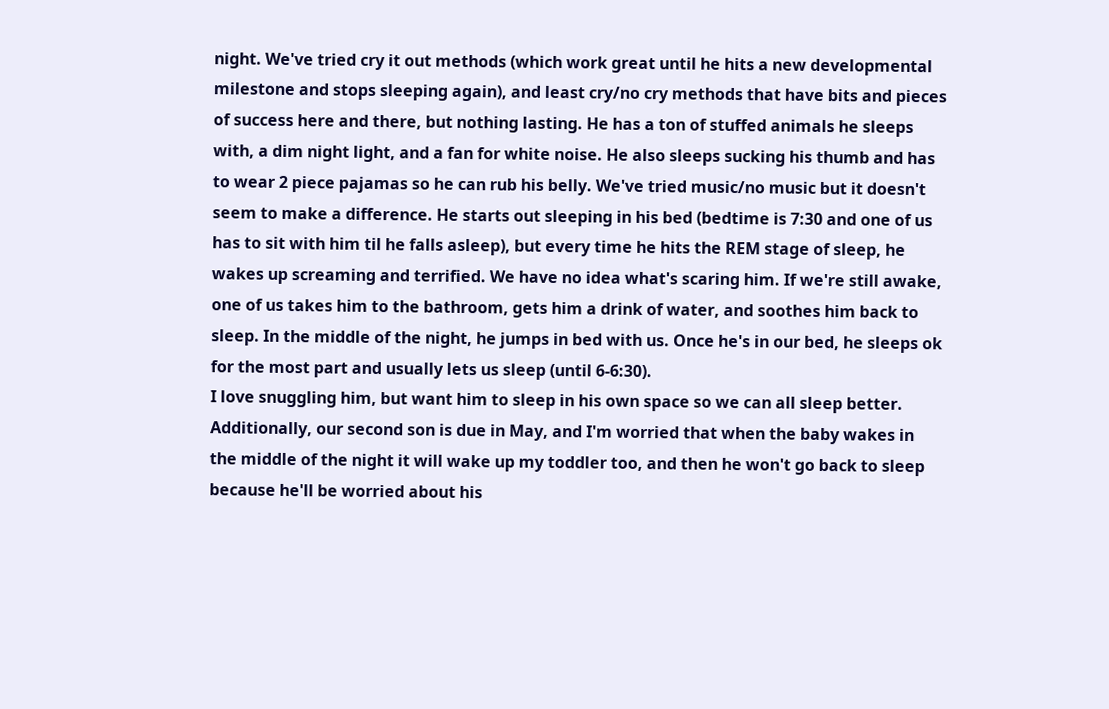night. We've tried cry it out methods (which work great until he hits a new developmental milestone and stops sleeping again), and least cry/no cry methods that have bits and pieces of success here and there, but nothing lasting. He has a ton of stuffed animals he sleeps with, a dim night light, and a fan for white noise. He also sleeps sucking his thumb and has to wear 2 piece pajamas so he can rub his belly. We've tried music/no music but it doesn't seem to make a difference. He starts out sleeping in his bed (bedtime is 7:30 and one of us has to sit with him til he falls asleep), but every time he hits the REM stage of sleep, he wakes up screaming and terrified. We have no idea what's scaring him. If we're still awake, one of us takes him to the bathroom, gets him a drink of water, and soothes him back to sleep. In the middle of the night, he jumps in bed with us. Once he's in our bed, he sleeps ok for the most part and usually lets us sleep (until 6-6:30).
I love snuggling him, but want him to sleep in his own space so we can all sleep better. Additionally, our second son is due in May, and I'm worried that when the baby wakes in the middle of the night it will wake up my toddler too, and then he won't go back to sleep because he'll be worried about his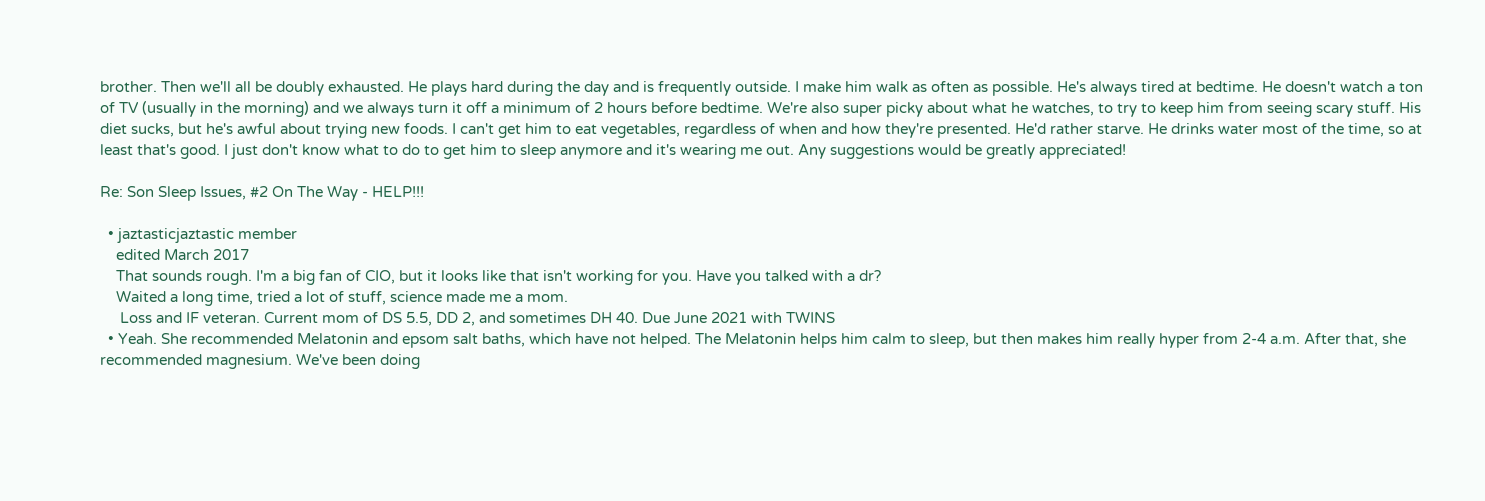brother. Then we'll all be doubly exhausted. He plays hard during the day and is frequently outside. I make him walk as often as possible. He's always tired at bedtime. He doesn't watch a ton of TV (usually in the morning) and we always turn it off a minimum of 2 hours before bedtime. We're also super picky about what he watches, to try to keep him from seeing scary stuff. His diet sucks, but he's awful about trying new foods. I can't get him to eat vegetables, regardless of when and how they're presented. He'd rather starve. He drinks water most of the time, so at least that's good. I just don't know what to do to get him to sleep anymore and it's wearing me out. Any suggestions would be greatly appreciated!

Re: Son Sleep Issues, #2 On The Way - HELP!!!

  • jaztasticjaztastic member
    edited March 2017
    That sounds rough. I'm a big fan of CIO, but it looks like that isn't working for you. Have you talked with a dr?
    Waited a long time, tried a lot of stuff, science made me a mom.
     Loss and IF veteran. Current mom of DS 5.5, DD 2, and sometimes DH 40. Due June 2021 with TWINS
  • Yeah. She recommended Melatonin and epsom salt baths, which have not helped. The Melatonin helps him calm to sleep, but then makes him really hyper from 2-4 a.m. After that, she recommended magnesium. We've been doing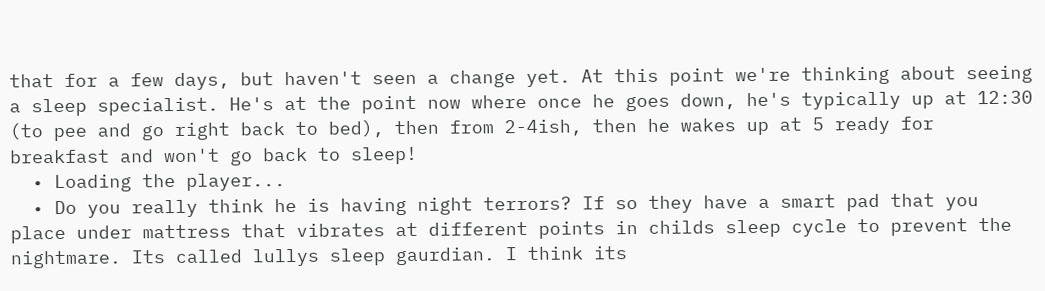that for a few days, but haven't seen a change yet. At this point we're thinking about seeing a sleep specialist. He's at the point now where once he goes down, he's typically up at 12:30 (to pee and go right back to bed), then from 2-4ish, then he wakes up at 5 ready for breakfast and won't go back to sleep!
  • Loading the player...
  • Do you really think he is having night terrors? If so they have a smart pad that you place under mattress that vibrates at different points in childs sleep cycle to prevent the nightmare. Its called lullys sleep gaurdian. I think its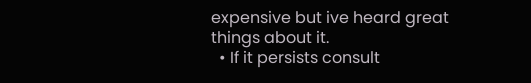expensive but ive heard great things about it.
  • If it persists consult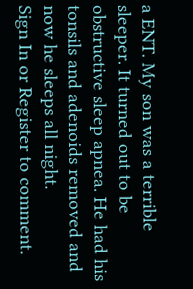a ENT. My son was a terrible sleeper. It turned out to be obstructive sleep apnea. He had his tonsils and adenoids removed and now he sleeps all night.
Sign In or Register to comment.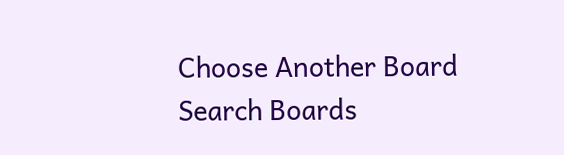Choose Another Board
Search Boards